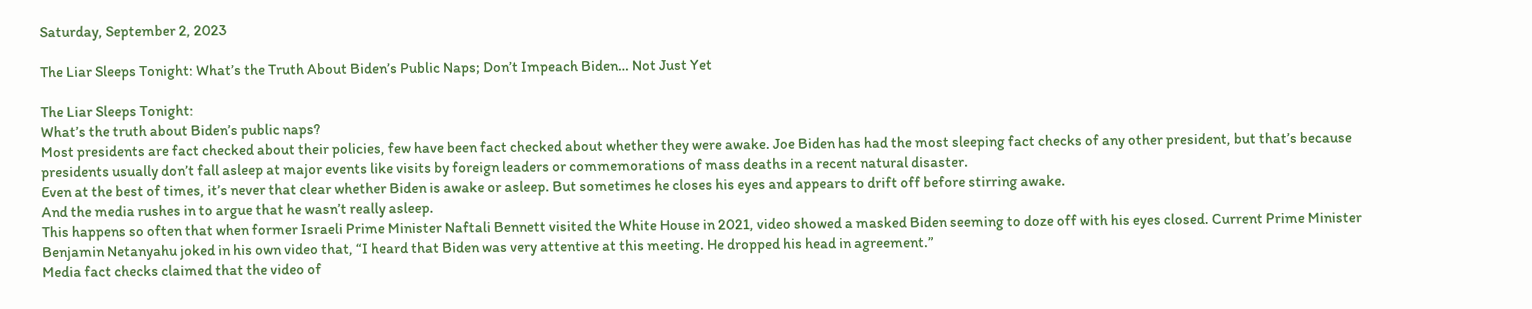Saturday, September 2, 2023

The Liar Sleeps Tonight: What’s the Truth About Biden’s Public Naps; Don’t Impeach Biden… Not Just Yet

The Liar Sleeps Tonight:
What’s the truth about Biden’s public naps?
Most presidents are fact checked about their policies, few have been fact checked about whether they were awake. Joe Biden has had the most sleeping fact checks of any other president, but that’s because presidents usually don’t fall asleep at major events like visits by foreign leaders or commemorations of mass deaths in a recent natural disaster.
Even at the best of times, it’s never that clear whether Biden is awake or asleep. But sometimes he closes his eyes and appears to drift off before stirring awake.
And the media rushes in to argue that he wasn’t really asleep.
This happens so often that when former Israeli Prime Minister Naftali Bennett visited the White House in 2021, video showed a masked Biden seeming to doze off with his eyes closed. Current Prime Minister Benjamin Netanyahu joked in his own video that, “I heard that Biden was very attentive at this meeting. He dropped his head in agreement.”
Media fact checks claimed that the video of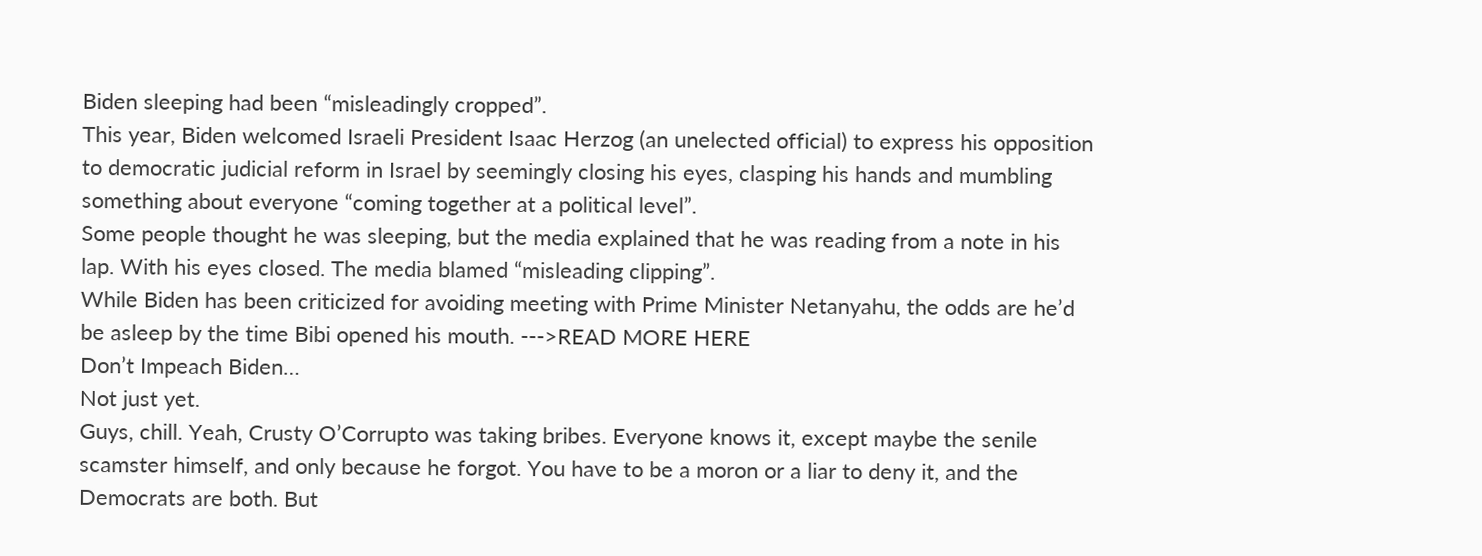Biden sleeping had been “misleadingly cropped”.
This year, Biden welcomed Israeli President Isaac Herzog (an unelected official) to express his opposition to democratic judicial reform in Israel by seemingly closing his eyes, clasping his hands and mumbling something about everyone “coming together at a political level”.
Some people thought he was sleeping, but the media explained that he was reading from a note in his lap. With his eyes closed. The media blamed “misleading clipping”.
While Biden has been criticized for avoiding meeting with Prime Minister Netanyahu, the odds are he’d be asleep by the time Bibi opened his mouth. --->READ MORE HERE
Don’t Impeach Biden…
Not just yet.
Guys, chill. Yeah, Crusty O’Corrupto was taking bribes. Everyone knows it, except maybe the senile scamster himself, and only because he forgot. You have to be a moron or a liar to deny it, and the Democrats are both. But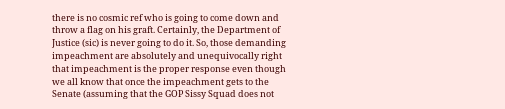there is no cosmic ref who is going to come down and throw a flag on his graft. Certainly, the Department of Justice (sic) is never going to do it. So, those demanding impeachment are absolutely and unequivocally right that impeachment is the proper response even though we all know that once the impeachment gets to the Senate (assuming that the GOP Sissy Squad does not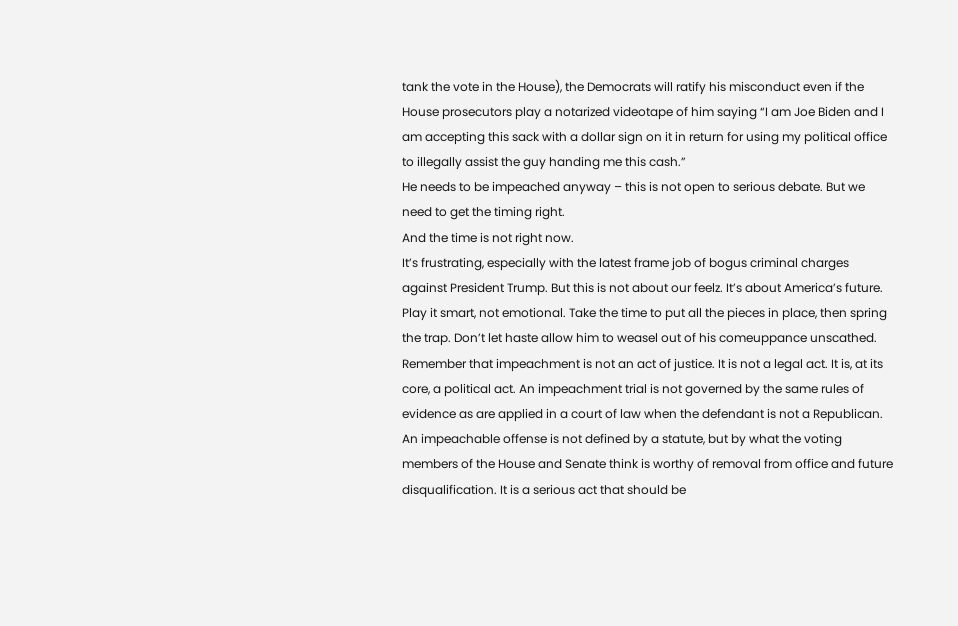tank the vote in the House), the Democrats will ratify his misconduct even if the House prosecutors play a notarized videotape of him saying “I am Joe Biden and I am accepting this sack with a dollar sign on it in return for using my political office to illegally assist the guy handing me this cash.”
He needs to be impeached anyway – this is not open to serious debate. But we need to get the timing right.
And the time is not right now.
It’s frustrating, especially with the latest frame job of bogus criminal charges against President Trump. But this is not about our feelz. It’s about America’s future. Play it smart, not emotional. Take the time to put all the pieces in place, then spring the trap. Don’t let haste allow him to weasel out of his comeuppance unscathed.
Remember that impeachment is not an act of justice. It is not a legal act. It is, at its core, a political act. An impeachment trial is not governed by the same rules of evidence as are applied in a court of law when the defendant is not a Republican. An impeachable offense is not defined by a statute, but by what the voting members of the House and Senate think is worthy of removal from office and future disqualification. It is a serious act that should be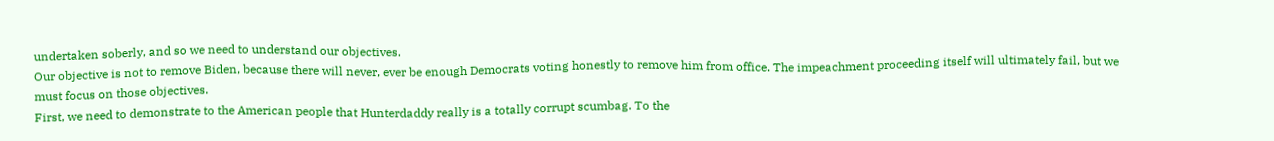undertaken soberly, and so we need to understand our objectives.
Our objective is not to remove Biden, because there will never, ever be enough Democrats voting honestly to remove him from office. The impeachment proceeding itself will ultimately fail, but we must focus on those objectives.
First, we need to demonstrate to the American people that Hunterdaddy really is a totally corrupt scumbag. To the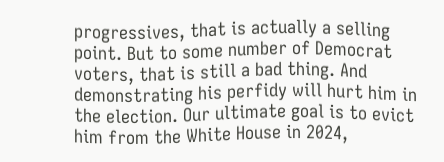progressives, that is actually a selling point. But to some number of Democrat voters, that is still a bad thing. And demonstrating his perfidy will hurt him in the election. Our ultimate goal is to evict him from the White House in 2024,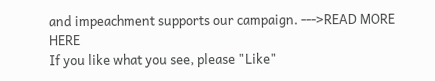and impeachment supports our campaign. --->READ MORE HERE
If you like what you see, please "Like"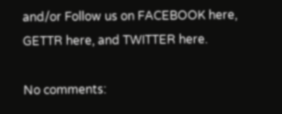and/or Follow us on FACEBOOK here, GETTR here, and TWITTER here.

No comments: